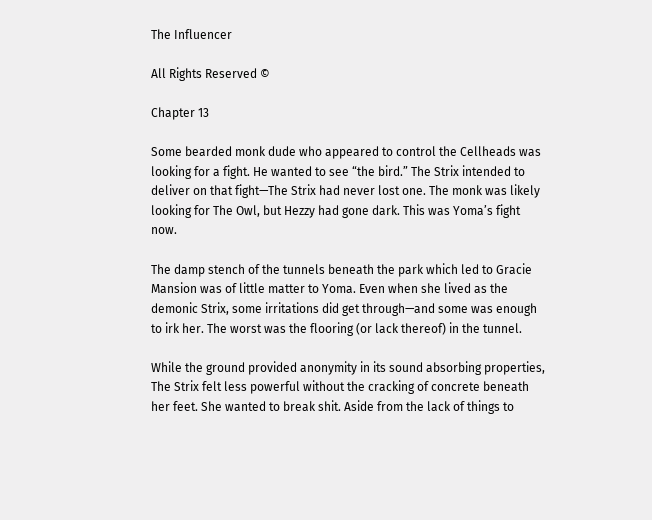The Influencer

All Rights Reserved ©

Chapter 13

Some bearded monk dude who appeared to control the Cellheads was looking for a fight. He wanted to see “the bird.” The Strix intended to deliver on that fight—The Strix had never lost one. The monk was likely looking for The Owl, but Hezzy had gone dark. This was Yoma’s fight now.

The damp stench of the tunnels beneath the park which led to Gracie Mansion was of little matter to Yoma. Even when she lived as the demonic Strix, some irritations did get through—and some was enough to irk her. The worst was the flooring (or lack thereof) in the tunnel.

While the ground provided anonymity in its sound absorbing properties, The Strix felt less powerful without the cracking of concrete beneath her feet. She wanted to break shit. Aside from the lack of things to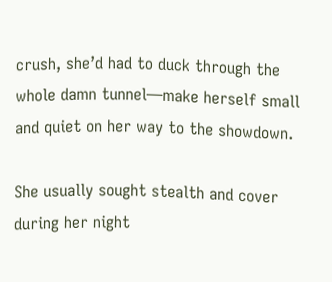crush, she’d had to duck through the whole damn tunnel—make herself small and quiet on her way to the showdown.

She usually sought stealth and cover during her night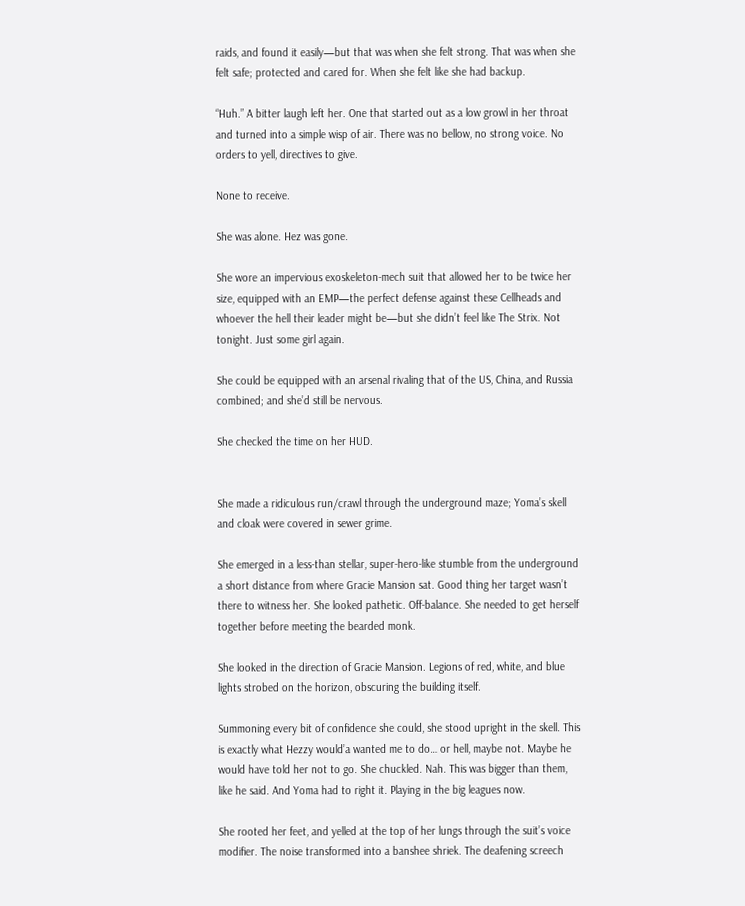raids, and found it easily—but that was when she felt strong. That was when she felt safe; protected and cared for. When she felt like she had backup.

“Huh.” A bitter laugh left her. One that started out as a low growl in her throat and turned into a simple wisp of air. There was no bellow, no strong voice. No orders to yell, directives to give.

None to receive.

She was alone. Hez was gone.

She wore an impervious exoskeleton-mech suit that allowed her to be twice her size, equipped with an EMP—the perfect defense against these Cellheads and whoever the hell their leader might be—but she didn’t feel like The Strix. Not tonight. Just some girl again.

She could be equipped with an arsenal rivaling that of the US, China, and Russia combined; and she’d still be nervous.

She checked the time on her HUD.


She made a ridiculous run/crawl through the underground maze; Yoma’s skell and cloak were covered in sewer grime.

She emerged in a less-than stellar, super-hero-like stumble from the underground a short distance from where Gracie Mansion sat. Good thing her target wasn’t there to witness her. She looked pathetic. Off-balance. She needed to get herself together before meeting the bearded monk.

She looked in the direction of Gracie Mansion. Legions of red, white, and blue lights strobed on the horizon, obscuring the building itself.

Summoning every bit of confidence she could, she stood upright in the skell. This is exactly what Hezzy would’a wanted me to do… or hell, maybe not. Maybe he would have told her not to go. She chuckled. Nah. This was bigger than them, like he said. And Yoma had to right it. Playing in the big leagues now.

She rooted her feet, and yelled at the top of her lungs through the suit’s voice modifier. The noise transformed into a banshee shriek. The deafening screech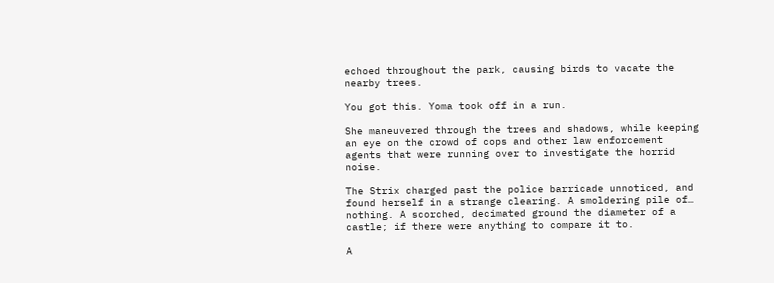echoed throughout the park, causing birds to vacate the nearby trees.

You got this. Yoma took off in a run.

She maneuvered through the trees and shadows, while keeping an eye on the crowd of cops and other law enforcement agents that were running over to investigate the horrid noise.

The Strix charged past the police barricade unnoticed, and found herself in a strange clearing. A smoldering pile of… nothing. A scorched, decimated ground the diameter of a castle; if there were anything to compare it to.

A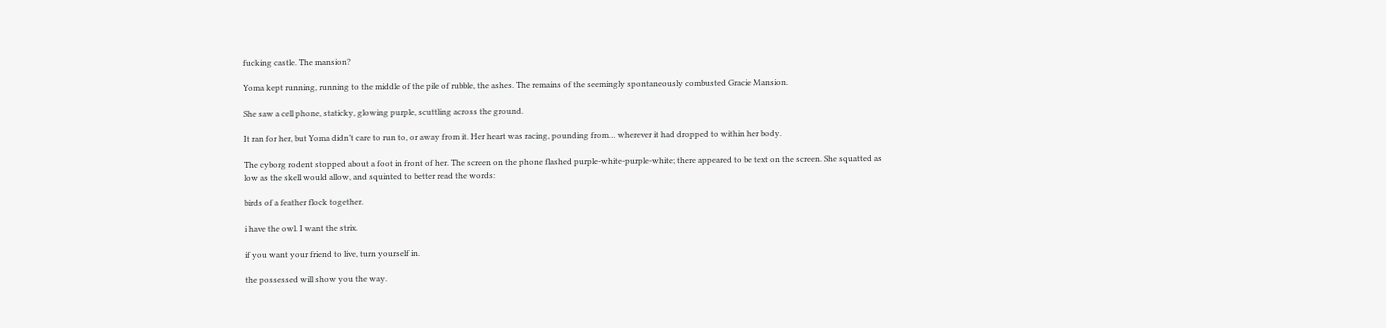fucking castle. The mansion?

Yoma kept running, running to the middle of the pile of rubble, the ashes. The remains of the seemingly spontaneously combusted Gracie Mansion.

She saw a cell phone, staticky, glowing purple, scuttling across the ground.

It ran for her, but Yoma didn’t care to run to, or away from it. Her heart was racing, pounding from… wherever it had dropped to within her body.

The cyborg rodent stopped about a foot in front of her. The screen on the phone flashed purple-white-purple-white; there appeared to be text on the screen. She squatted as low as the skell would allow, and squinted to better read the words:

birds of a feather flock together.

i have the owl. I want the strix.

if you want your friend to live, turn yourself in.

the possessed will show you the way.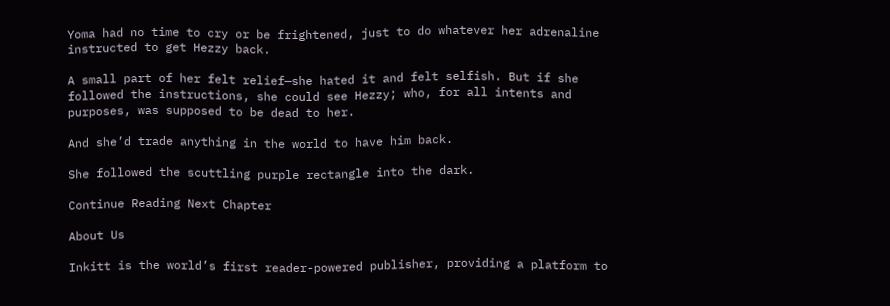Yoma had no time to cry or be frightened, just to do whatever her adrenaline instructed to get Hezzy back.

A small part of her felt relief—she hated it and felt selfish. But if she followed the instructions, she could see Hezzy; who, for all intents and purposes, was supposed to be dead to her.

And she’d trade anything in the world to have him back.

She followed the scuttling purple rectangle into the dark.

Continue Reading Next Chapter

About Us

Inkitt is the world’s first reader-powered publisher, providing a platform to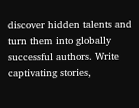discover hidden talents and turn them into globally successful authors. Write captivating stories,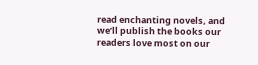read enchanting novels, and we’ll publish the books our readers love most on our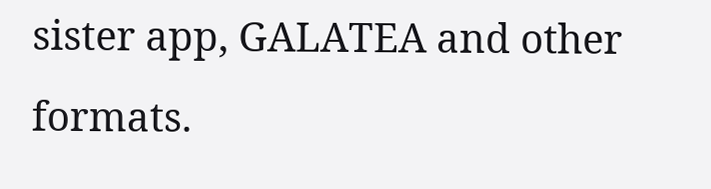sister app, GALATEA and other formats.